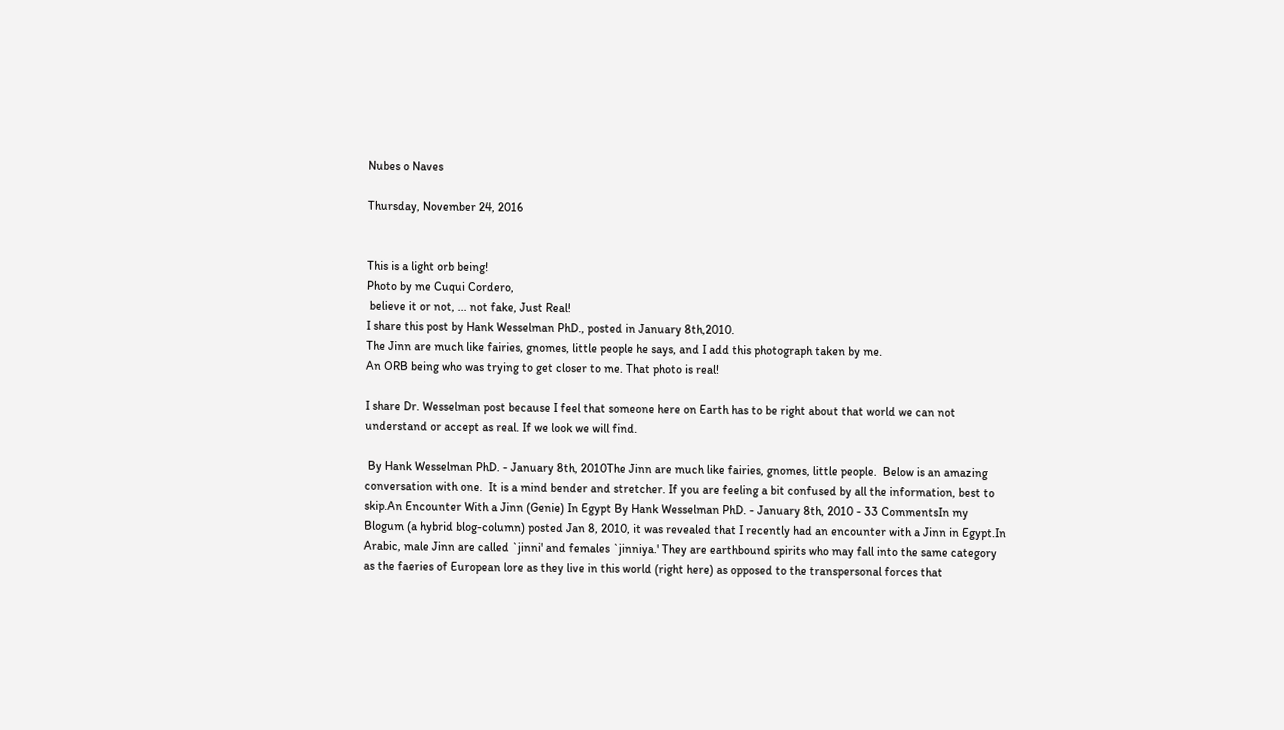Nubes o Naves

Thursday, November 24, 2016


This is a light orb being!
Photo by me Cuqui Cordero,
 believe it or not, ... not fake, Just Real!
I share this post by Hank Wesselman PhD., posted in January 8th,2010.
The Jinn are much like fairies, gnomes, little people he says, and I add this photograph taken by me.
An ORB being who was trying to get closer to me. That photo is real!

I share Dr. Wesselman post because I feel that someone here on Earth has to be right about that world we can not understand or accept as real. If we look we will find.

 By Hank Wesselman PhD. - January 8th, 2010The Jinn are much like fairies, gnomes, little people.  Below is an amazing conversation with one.  It is a mind bender and stretcher. If you are feeling a bit confused by all the information, best to skip.An Encounter With a Jinn (Genie) In Egypt By Hank Wesselman PhD. - January 8th, 2010 - 33 CommentsIn my Blogum (a hybrid blog-column) posted Jan 8, 2010, it was revealed that I recently had an encounter with a Jinn in Egypt.In Arabic, male Jinn are called `jinni' and females `jinniya.' They are earthbound spirits who may fall into the same category as the faeries of European lore as they live in this world (right here) as opposed to the transpersonal forces that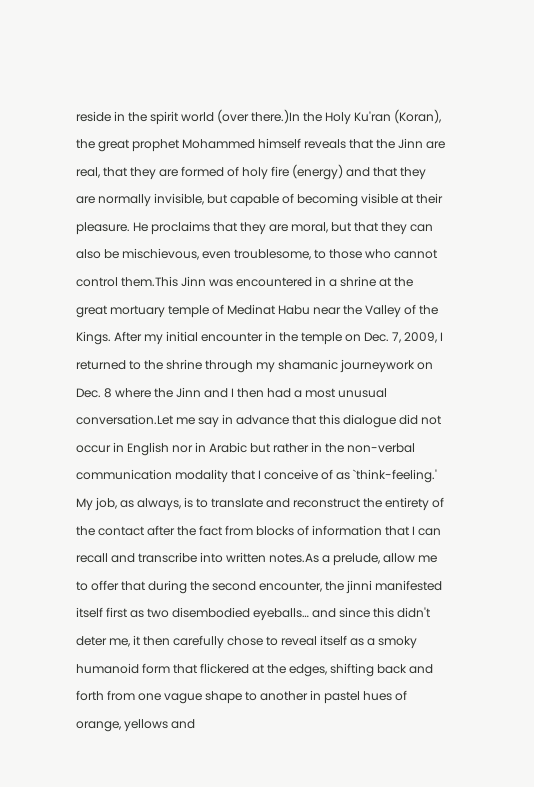reside in the spirit world (over there.)In the Holy Ku'ran (Koran), the great prophet Mohammed himself reveals that the Jinn are real, that they are formed of holy fire (energy) and that they are normally invisible, but capable of becoming visible at their pleasure. He proclaims that they are moral, but that they can also be mischievous, even troublesome, to those who cannot control them.This Jinn was encountered in a shrine at the great mortuary temple of Medinat Habu near the Valley of the Kings. After my initial encounter in the temple on Dec. 7, 2009, I returned to the shrine through my shamanic journeywork on Dec. 8 where the Jinn and I then had a most unusual conversation.Let me say in advance that this dialogue did not occur in English nor in Arabic but rather in the non-verbal communication modality that I conceive of as `think-feeling.' My job, as always, is to translate and reconstruct the entirety of the contact after the fact from blocks of information that I can recall and transcribe into written notes.As a prelude, allow me to offer that during the second encounter, the jinni manifested itself first as two disembodied eyeballs… and since this didn't deter me, it then carefully chose to reveal itself as a smoky humanoid form that flickered at the edges, shifting back and forth from one vague shape to another in pastel hues of orange, yellows and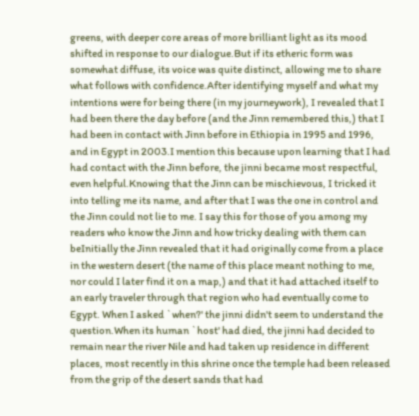greens, with deeper core areas of more brilliant light as its mood shifted in response to our dialogue.But if its etheric form was somewhat diffuse, its voice was quite distinct, allowing me to share what follows with confidence.After identifying myself and what my intentions were for being there (in my journeywork), I revealed that I had been there the day before (and the Jinn remembered this,) that I had been in contact with Jinn before in Ethiopia in 1995 and 1996, and in Egypt in 2003.I mention this because upon learning that I had had contact with the Jinn before, the jinni became most respectful, even helpful.Knowing that the Jinn can be mischievous, I tricked it into telling me its name, and after that I was the one in control and the Jinn could not lie to me. I say this for those of you among my readers who know the Jinn and how tricky dealing with them can beInitially the Jinn revealed that it had originally come from a place in the western desert (the name of this place meant nothing to me, nor could I later find it on a map,) and that it had attached itself to an early traveler through that region who had eventually come to Egypt. When I asked `when?' the jinni didn't seem to understand the question.When its human `host' had died, the jinni had decided to remain near the river Nile and had taken up residence in different places, most recently in this shrine once the temple had been released from the grip of the desert sands that had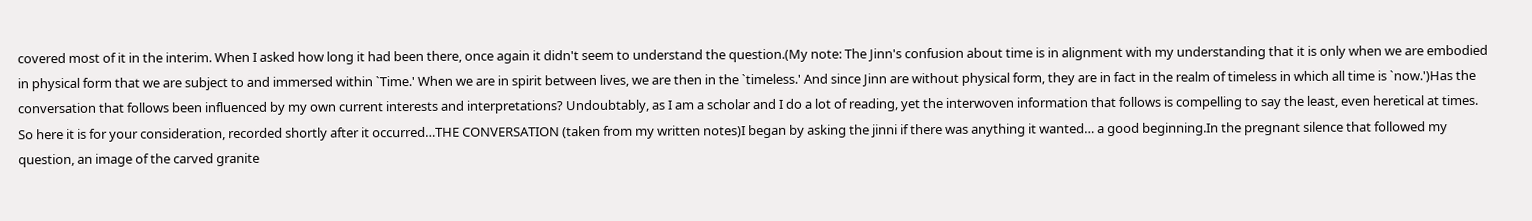covered most of it in the interim. When I asked how long it had been there, once again it didn't seem to understand the question.(My note: The Jinn's confusion about time is in alignment with my understanding that it is only when we are embodied in physical form that we are subject to and immersed within `Time.' When we are in spirit between lives, we are then in the `timeless.' And since Jinn are without physical form, they are in fact in the realm of timeless in which all time is `now.')Has the conversation that follows been influenced by my own current interests and interpretations? Undoubtably, as I am a scholar and I do a lot of reading, yet the interwoven information that follows is compelling to say the least, even heretical at times. So here it is for your consideration, recorded shortly after it occurred…THE CONVERSATION (taken from my written notes)I began by asking the jinni if there was anything it wanted… a good beginning.In the pregnant silence that followed my question, an image of the carved granite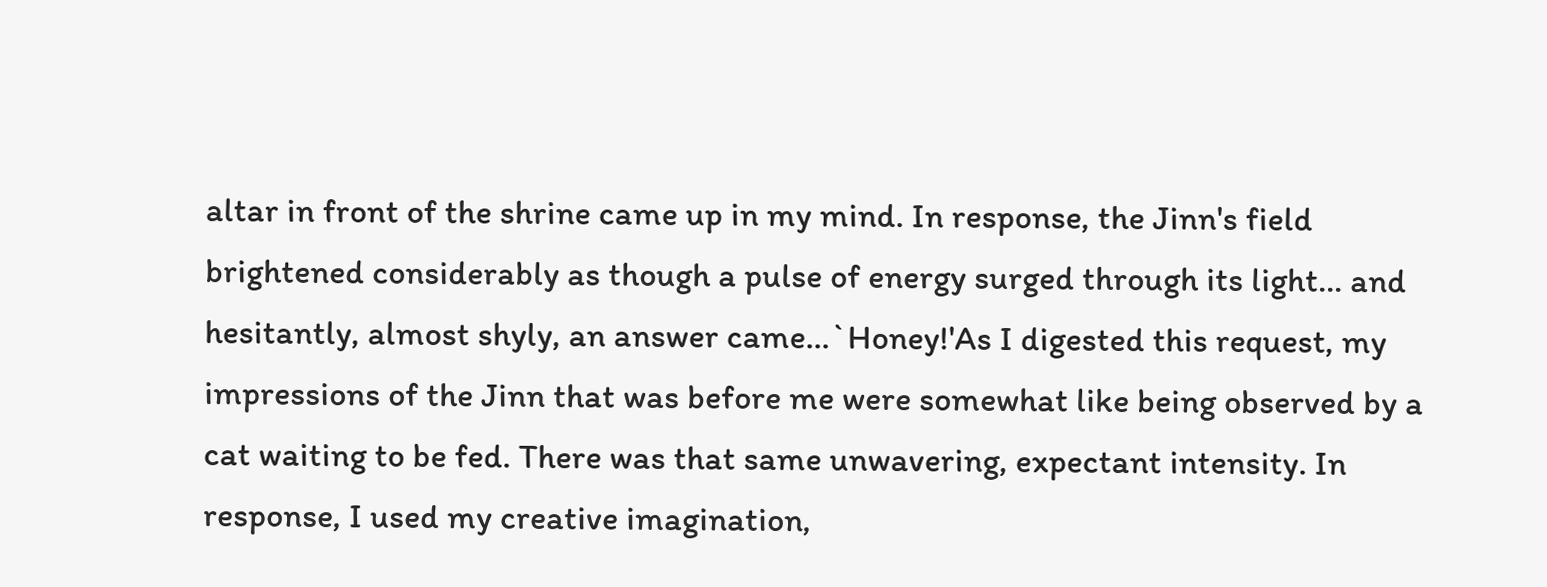altar in front of the shrine came up in my mind. In response, the Jinn's field brightened considerably as though a pulse of energy surged through its light… and hesitantly, almost shyly, an answer came…`Honey!'As I digested this request, my impressions of the Jinn that was before me were somewhat like being observed by a cat waiting to be fed. There was that same unwavering, expectant intensity. In response, I used my creative imagination,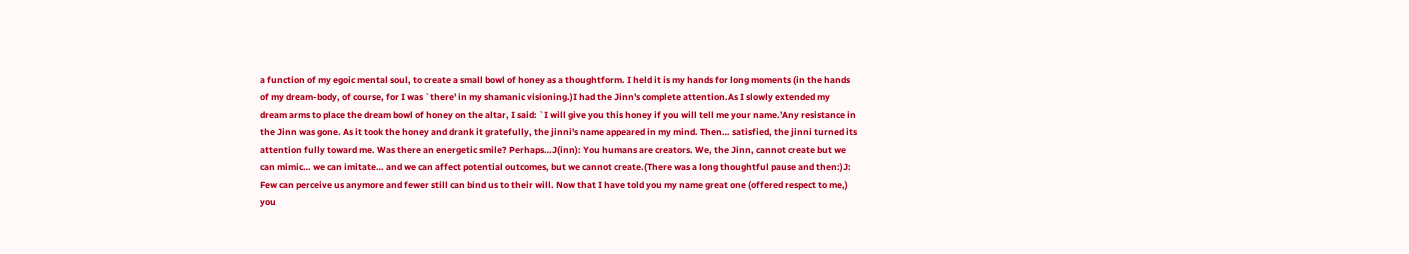a function of my egoic mental soul, to create a small bowl of honey as a thoughtform. I held it is my hands for long moments (in the hands of my dream-body, of course, for I was `there' in my shamanic visioning.)I had the Jinn's complete attention.As I slowly extended my dream arms to place the dream bowl of honey on the altar, I said: `I will give you this honey if you will tell me your name.'Any resistance in the Jinn was gone. As it took the honey and drank it gratefully, the jinni's name appeared in my mind. Then… satisfied, the jinni turned its attention fully toward me. Was there an energetic smile? Perhaps…J(inn): You humans are creators. We, the Jinn, cannot create but we can mimic… we can imitate… and we can affect potential outcomes, but we cannot create.(There was a long thoughtful pause and then:)J: Few can perceive us anymore and fewer still can bind us to their will. Now that I have told you my name great one (offered respect to me,) you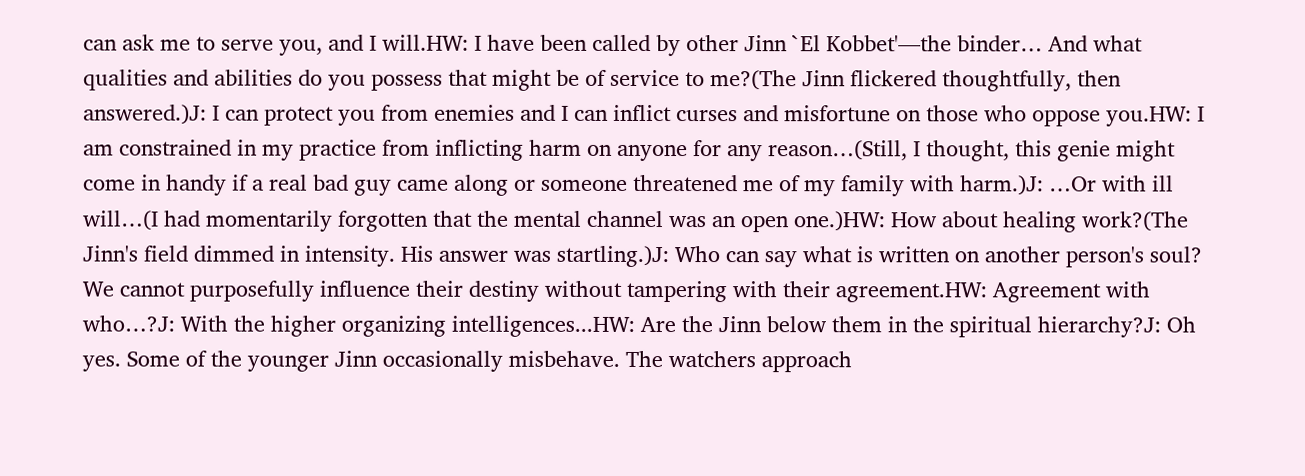can ask me to serve you, and I will.HW: I have been called by other Jinn `El Kobbet'—the binder… And what qualities and abilities do you possess that might be of service to me?(The Jinn flickered thoughtfully, then answered.)J: I can protect you from enemies and I can inflict curses and misfortune on those who oppose you.HW: I am constrained in my practice from inflicting harm on anyone for any reason…(Still, I thought, this genie might come in handy if a real bad guy came along or someone threatened me of my family with harm.)J: …Or with ill will…(I had momentarily forgotten that the mental channel was an open one.)HW: How about healing work?(The Jinn's field dimmed in intensity. His answer was startling.)J: Who can say what is written on another person's soul? We cannot purposefully influence their destiny without tampering with their agreement.HW: Agreement with who…?J: With the higher organizing intelligences...HW: Are the Jinn below them in the spiritual hierarchy?J: Oh yes. Some of the younger Jinn occasionally misbehave. The watchers approach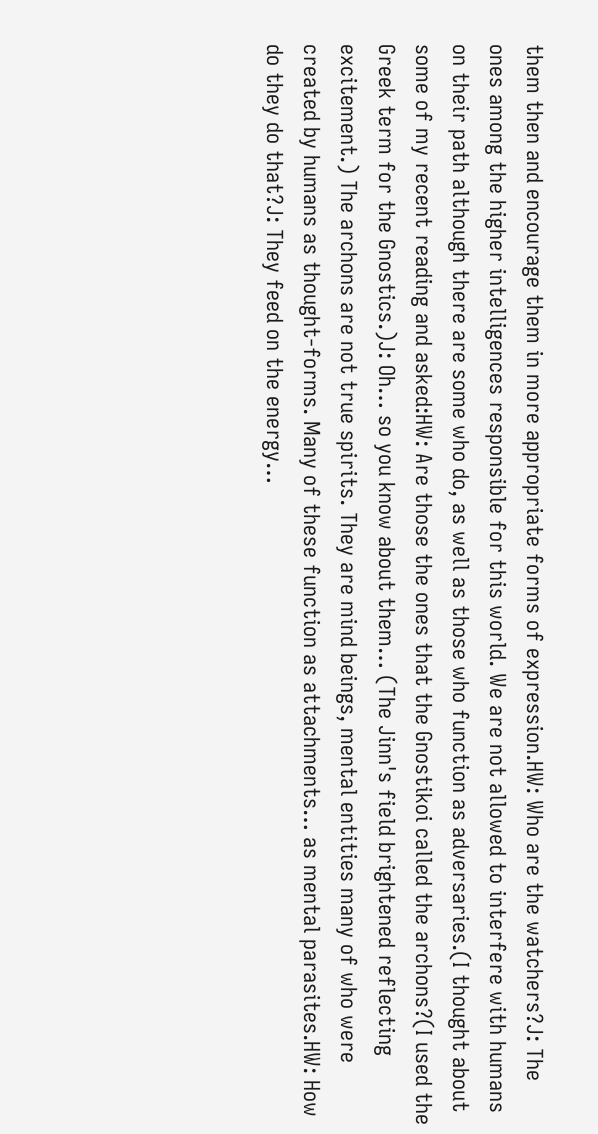them then and encourage them in more appropriate forms of expression.HW: Who are the watchers?J: The ones among the higher intelligences responsible for this world. We are not allowed to interfere with humans on their path although there are some who do, as well as those who function as adversaries.(I thought about some of my recent reading and asked:HW: Are those the ones that the Gnostikoi called the archons?(I used the Greek term for the Gnostics.)J: Oh… so you know about them… (The Jinn's field brightened reflecting excitement.) The archons are not true spirits. They are mind beings, mental entities many of who were created by humans as thought-forms. Many of these function as attachments… as mental parasites.HW: How do they do that?J: They feed on the energy…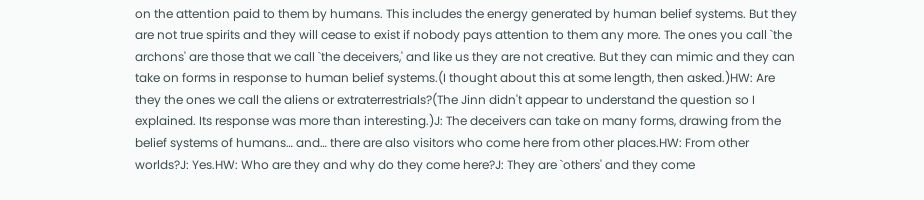on the attention paid to them by humans. This includes the energy generated by human belief systems. But they are not true spirits and they will cease to exist if nobody pays attention to them any more. The ones you call `the archons' are those that we call `the deceivers,' and like us they are not creative. But they can mimic and they can take on forms in response to human belief systems.(I thought about this at some length, then asked.)HW: Are they the ones we call the aliens or extraterrestrials?(The Jinn didn't appear to understand the question so I explained. Its response was more than interesting.)J: The deceivers can take on many forms, drawing from the belief systems of humans… and… there are also visitors who come here from other places.HW: From other worlds?J: Yes.HW: Who are they and why do they come here?J: They are `others' and they come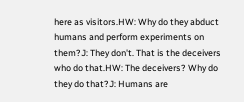here as visitors.HW: Why do they abduct humans and perform experiments on them?J: They don't. That is the deceivers who do that.HW: The deceivers? Why do they do that?J: Humans are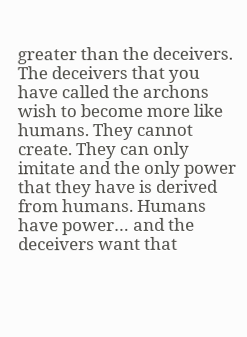greater than the deceivers. The deceivers that you have called the archons wish to become more like humans. They cannot create. They can only imitate and the only power that they have is derived from humans. Humans have power… and the deceivers want that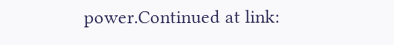power.Continued at link: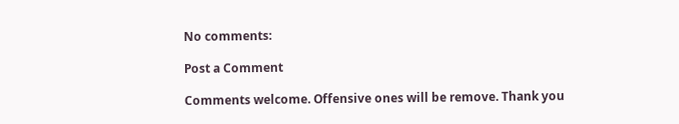No comments:

Post a Comment

Comments welcome. Offensive ones will be remove. Thank you